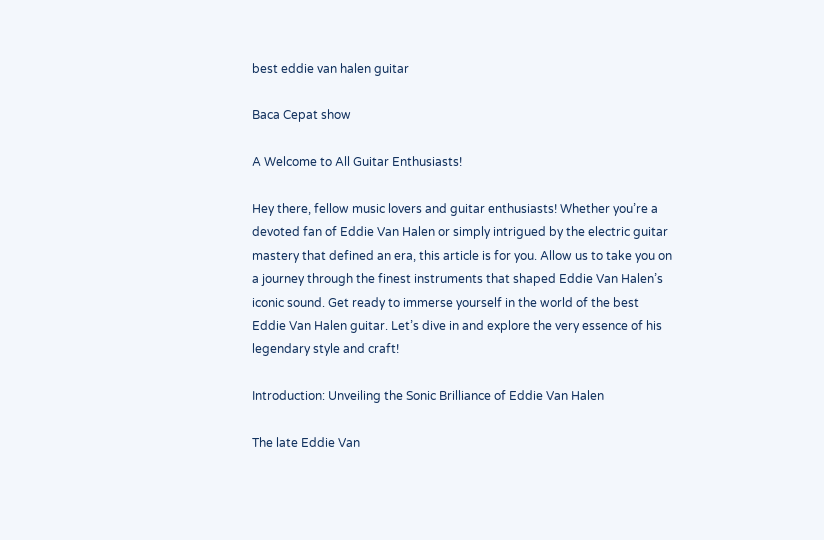best eddie van halen guitar

Baca Cepat show

A Welcome to All Guitar Enthusiasts!

Hey there, fellow music lovers and guitar enthusiasts! Whether you’re a devoted fan of Eddie Van Halen or simply intrigued by the electric guitar mastery that defined an era, this article is for you. Allow us to take you on a journey through the finest instruments that shaped Eddie Van Halen’s iconic sound. Get ready to immerse yourself in the world of the best Eddie Van Halen guitar. Let’s dive in and explore the very essence of his legendary style and craft!

Introduction: Unveiling the Sonic Brilliance of Eddie Van Halen

The late Eddie Van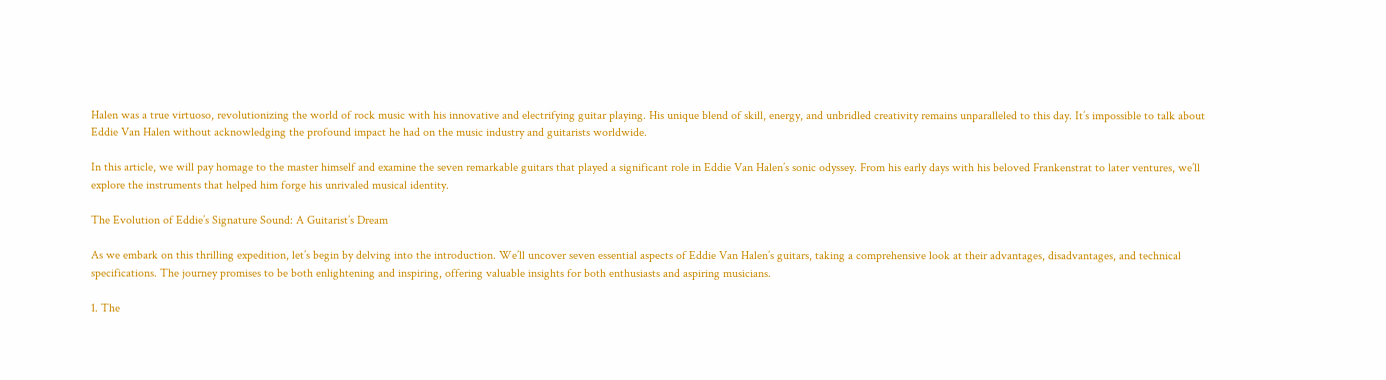Halen was a true virtuoso, revolutionizing the world of rock music with his innovative and electrifying guitar playing. His unique blend of skill, energy, and unbridled creativity remains unparalleled to this day. It’s impossible to talk about Eddie Van Halen without acknowledging the profound impact he had on the music industry and guitarists worldwide.

In this article, we will pay homage to the master himself and examine the seven remarkable guitars that played a significant role in Eddie Van Halen’s sonic odyssey. From his early days with his beloved Frankenstrat to later ventures, we’ll explore the instruments that helped him forge his unrivaled musical identity.

The Evolution of Eddie’s Signature Sound: A Guitarist’s Dream

As we embark on this thrilling expedition, let’s begin by delving into the introduction. We’ll uncover seven essential aspects of Eddie Van Halen’s guitars, taking a comprehensive look at their advantages, disadvantages, and technical specifications. The journey promises to be both enlightening and inspiring, offering valuable insights for both enthusiasts and aspiring musicians.

1. The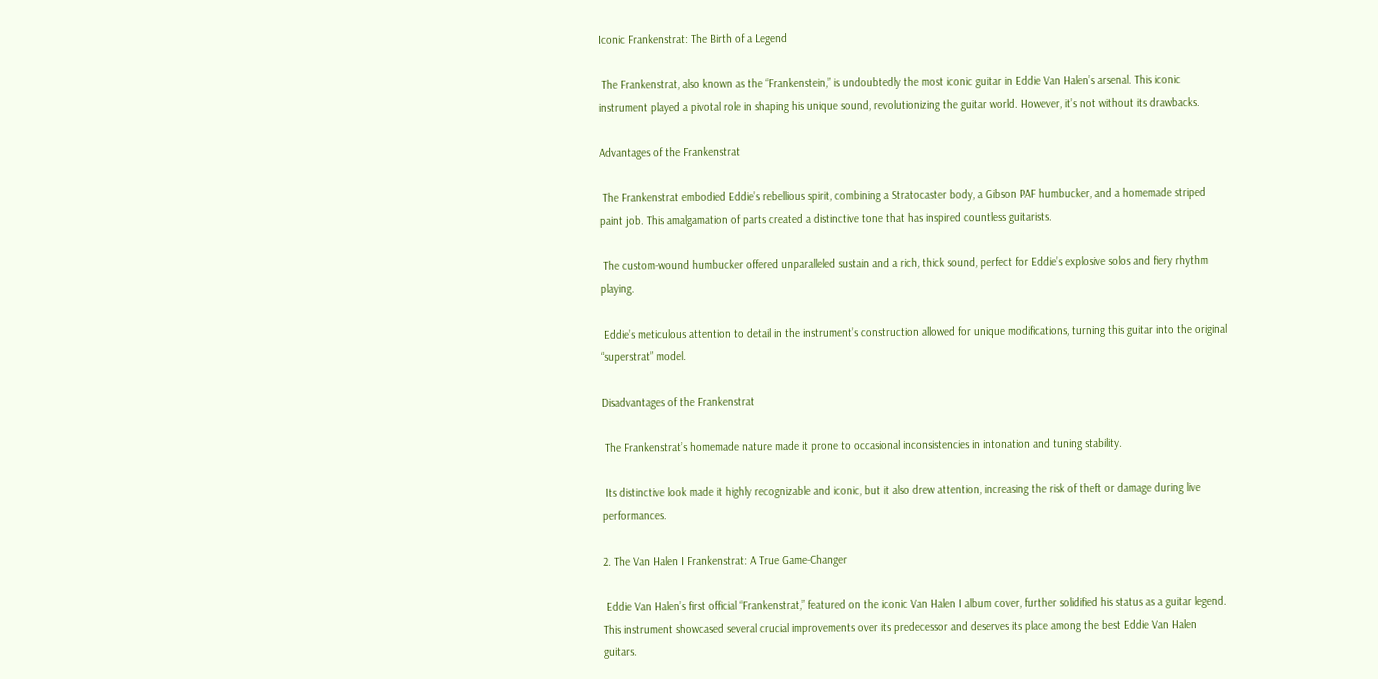Iconic Frankenstrat: The Birth of a Legend

 The Frankenstrat, also known as the “Frankenstein,” is undoubtedly the most iconic guitar in Eddie Van Halen’s arsenal. This iconic instrument played a pivotal role in shaping his unique sound, revolutionizing the guitar world. However, it’s not without its drawbacks.

Advantages of the Frankenstrat

 The Frankenstrat embodied Eddie’s rebellious spirit, combining a Stratocaster body, a Gibson PAF humbucker, and a homemade striped paint job. This amalgamation of parts created a distinctive tone that has inspired countless guitarists.

 The custom-wound humbucker offered unparalleled sustain and a rich, thick sound, perfect for Eddie’s explosive solos and fiery rhythm playing.

 Eddie’s meticulous attention to detail in the instrument’s construction allowed for unique modifications, turning this guitar into the original “superstrat” model.

Disadvantages of the Frankenstrat

 The Frankenstrat’s homemade nature made it prone to occasional inconsistencies in intonation and tuning stability.

 Its distinctive look made it highly recognizable and iconic, but it also drew attention, increasing the risk of theft or damage during live performances.

2. The Van Halen I Frankenstrat: A True Game-Changer

 Eddie Van Halen’s first official “Frankenstrat,” featured on the iconic Van Halen I album cover, further solidified his status as a guitar legend. This instrument showcased several crucial improvements over its predecessor and deserves its place among the best Eddie Van Halen guitars.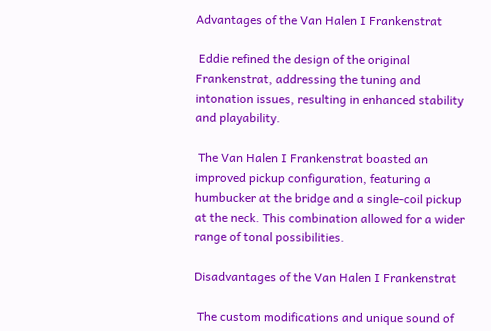Advantages of the Van Halen I Frankenstrat

 Eddie refined the design of the original Frankenstrat, addressing the tuning and intonation issues, resulting in enhanced stability and playability.

 The Van Halen I Frankenstrat boasted an improved pickup configuration, featuring a humbucker at the bridge and a single-coil pickup at the neck. This combination allowed for a wider range of tonal possibilities.

Disadvantages of the Van Halen I Frankenstrat

 The custom modifications and unique sound of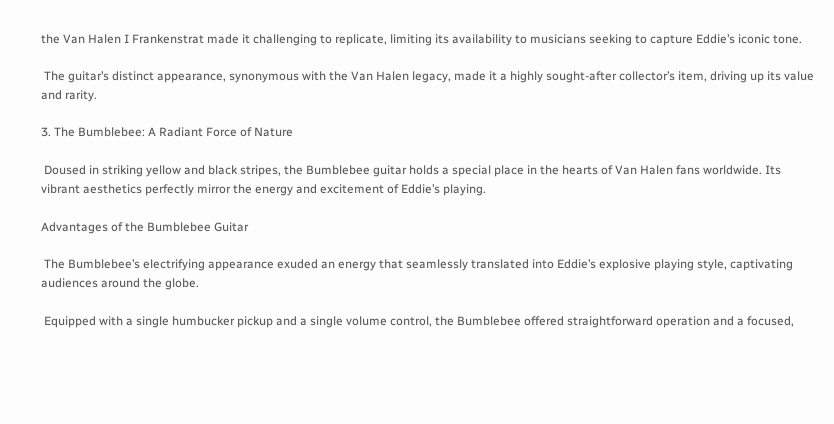the Van Halen I Frankenstrat made it challenging to replicate, limiting its availability to musicians seeking to capture Eddie’s iconic tone.

 The guitar’s distinct appearance, synonymous with the Van Halen legacy, made it a highly sought-after collector’s item, driving up its value and rarity.

3. The Bumblebee: A Radiant Force of Nature

 Doused in striking yellow and black stripes, the Bumblebee guitar holds a special place in the hearts of Van Halen fans worldwide. Its vibrant aesthetics perfectly mirror the energy and excitement of Eddie’s playing.

Advantages of the Bumblebee Guitar

 The Bumblebee’s electrifying appearance exuded an energy that seamlessly translated into Eddie’s explosive playing style, captivating audiences around the globe.

 Equipped with a single humbucker pickup and a single volume control, the Bumblebee offered straightforward operation and a focused,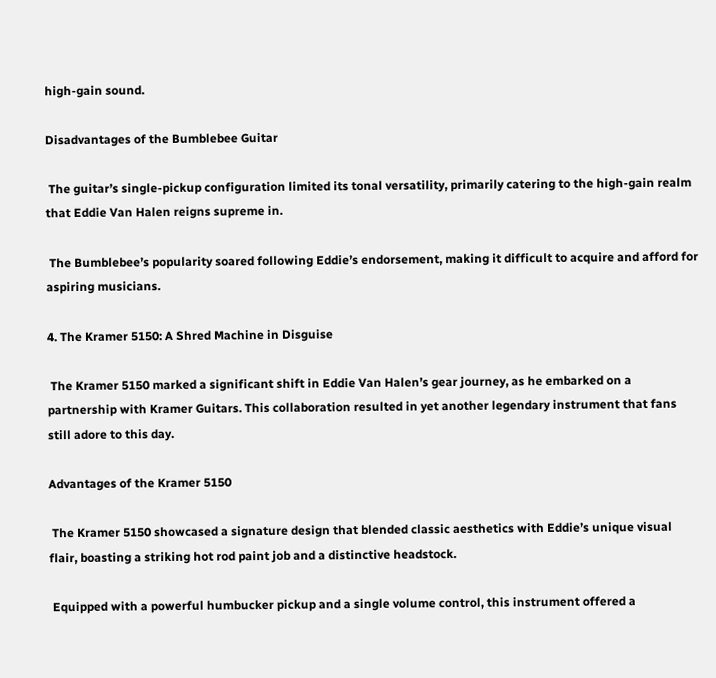high-gain sound.

Disadvantages of the Bumblebee Guitar

 The guitar’s single-pickup configuration limited its tonal versatility, primarily catering to the high-gain realm that Eddie Van Halen reigns supreme in.

 The Bumblebee’s popularity soared following Eddie’s endorsement, making it difficult to acquire and afford for aspiring musicians.

4. The Kramer 5150: A Shred Machine in Disguise

 The Kramer 5150 marked a significant shift in Eddie Van Halen’s gear journey, as he embarked on a partnership with Kramer Guitars. This collaboration resulted in yet another legendary instrument that fans still adore to this day.

Advantages of the Kramer 5150

 The Kramer 5150 showcased a signature design that blended classic aesthetics with Eddie’s unique visual flair, boasting a striking hot rod paint job and a distinctive headstock.

 Equipped with a powerful humbucker pickup and a single volume control, this instrument offered a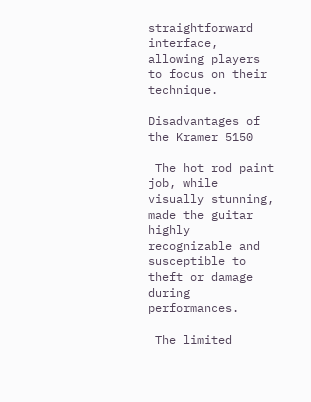straightforward interface, allowing players to focus on their technique.

Disadvantages of the Kramer 5150

 The hot rod paint job, while visually stunning, made the guitar highly recognizable and susceptible to theft or damage during performances.

 The limited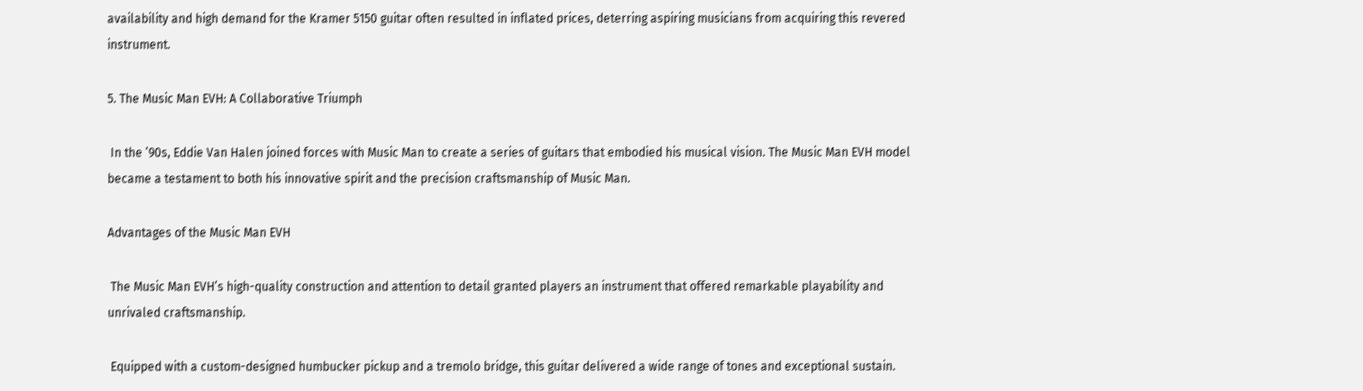availability and high demand for the Kramer 5150 guitar often resulted in inflated prices, deterring aspiring musicians from acquiring this revered instrument.

5. The Music Man EVH: A Collaborative Triumph

 In the ’90s, Eddie Van Halen joined forces with Music Man to create a series of guitars that embodied his musical vision. The Music Man EVH model became a testament to both his innovative spirit and the precision craftsmanship of Music Man.

Advantages of the Music Man EVH

 The Music Man EVH’s high-quality construction and attention to detail granted players an instrument that offered remarkable playability and unrivaled craftsmanship.

 Equipped with a custom-designed humbucker pickup and a tremolo bridge, this guitar delivered a wide range of tones and exceptional sustain.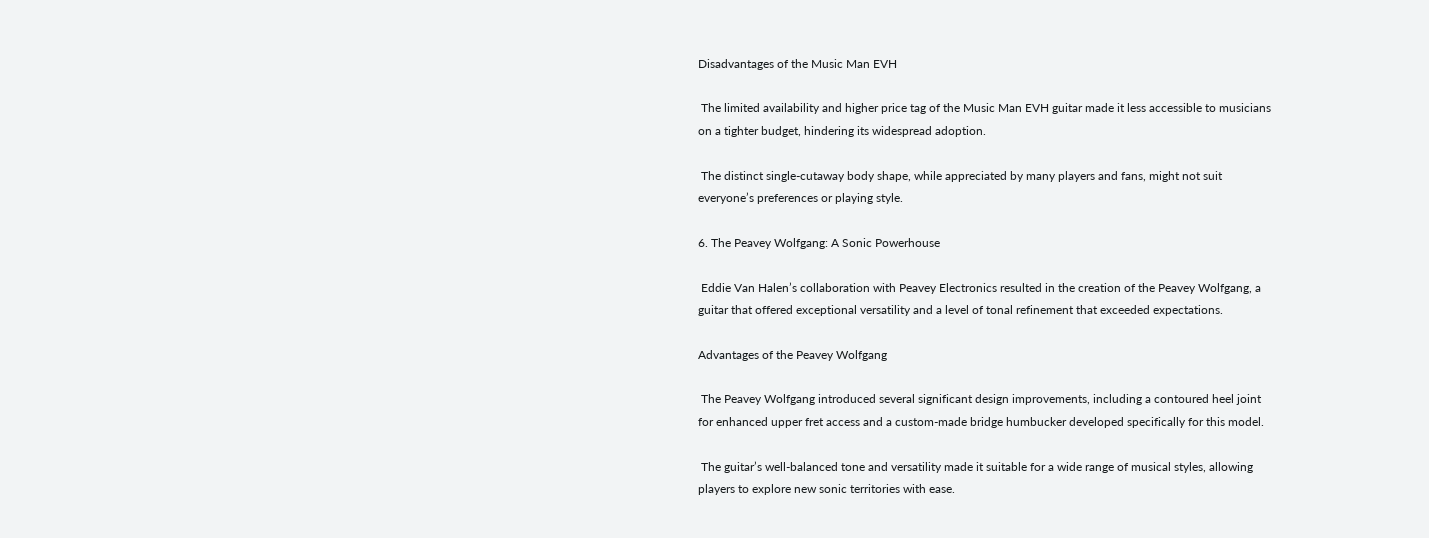Disadvantages of the Music Man EVH

 The limited availability and higher price tag of the Music Man EVH guitar made it less accessible to musicians on a tighter budget, hindering its widespread adoption.

 The distinct single-cutaway body shape, while appreciated by many players and fans, might not suit everyone’s preferences or playing style.

6. The Peavey Wolfgang: A Sonic Powerhouse

 Eddie Van Halen’s collaboration with Peavey Electronics resulted in the creation of the Peavey Wolfgang, a guitar that offered exceptional versatility and a level of tonal refinement that exceeded expectations.

Advantages of the Peavey Wolfgang

 The Peavey Wolfgang introduced several significant design improvements, including a contoured heel joint for enhanced upper fret access and a custom-made bridge humbucker developed specifically for this model.

 The guitar’s well-balanced tone and versatility made it suitable for a wide range of musical styles, allowing players to explore new sonic territories with ease.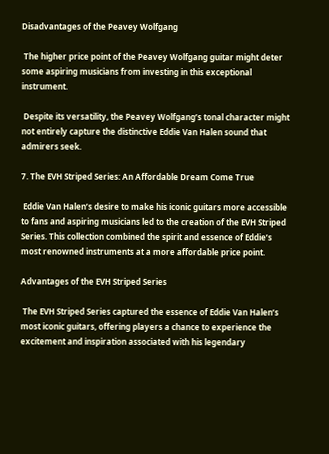Disadvantages of the Peavey Wolfgang

 The higher price point of the Peavey Wolfgang guitar might deter some aspiring musicians from investing in this exceptional instrument.

 Despite its versatility, the Peavey Wolfgang’s tonal character might not entirely capture the distinctive Eddie Van Halen sound that admirers seek.

7. The EVH Striped Series: An Affordable Dream Come True

 Eddie Van Halen’s desire to make his iconic guitars more accessible to fans and aspiring musicians led to the creation of the EVH Striped Series. This collection combined the spirit and essence of Eddie’s most renowned instruments at a more affordable price point.

Advantages of the EVH Striped Series

 The EVH Striped Series captured the essence of Eddie Van Halen’s most iconic guitars, offering players a chance to experience the excitement and inspiration associated with his legendary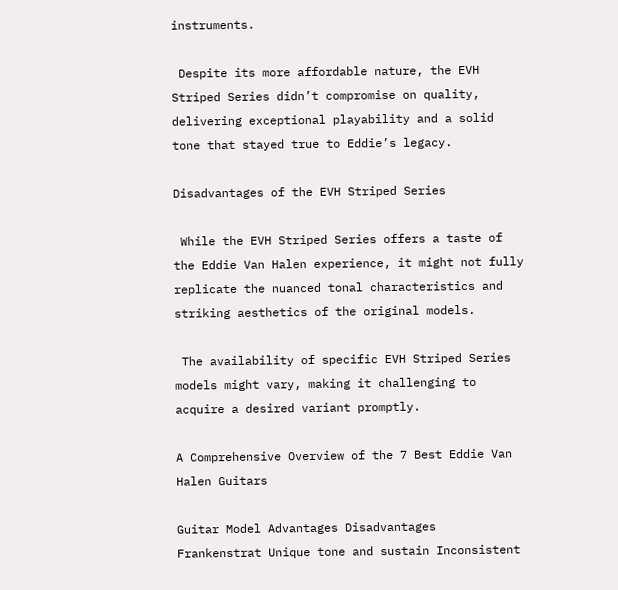instruments.

 Despite its more affordable nature, the EVH Striped Series didn’t compromise on quality, delivering exceptional playability and a solid tone that stayed true to Eddie’s legacy.

Disadvantages of the EVH Striped Series

 While the EVH Striped Series offers a taste of the Eddie Van Halen experience, it might not fully replicate the nuanced tonal characteristics and striking aesthetics of the original models.

 The availability of specific EVH Striped Series models might vary, making it challenging to acquire a desired variant promptly.

A Comprehensive Overview of the 7 Best Eddie Van Halen Guitars

Guitar Model Advantages Disadvantages
Frankenstrat Unique tone and sustain Inconsistent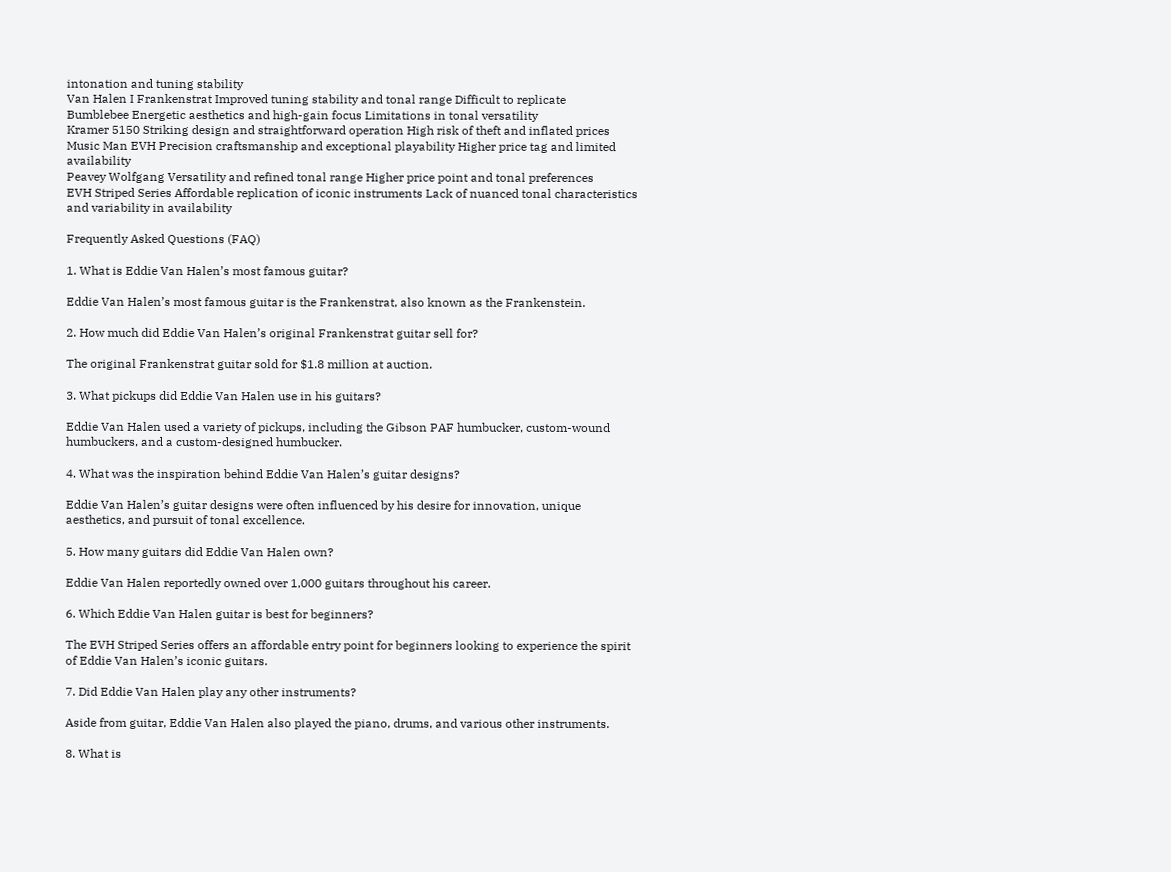intonation and tuning stability
Van Halen I Frankenstrat Improved tuning stability and tonal range Difficult to replicate
Bumblebee Energetic aesthetics and high-gain focus Limitations in tonal versatility
Kramer 5150 Striking design and straightforward operation High risk of theft and inflated prices
Music Man EVH Precision craftsmanship and exceptional playability Higher price tag and limited availability
Peavey Wolfgang Versatility and refined tonal range Higher price point and tonal preferences
EVH Striped Series Affordable replication of iconic instruments Lack of nuanced tonal characteristics and variability in availability

Frequently Asked Questions (FAQ)

1. What is Eddie Van Halen’s most famous guitar?

Eddie Van Halen’s most famous guitar is the Frankenstrat, also known as the Frankenstein.

2. How much did Eddie Van Halen’s original Frankenstrat guitar sell for?

The original Frankenstrat guitar sold for $1.8 million at auction.

3. What pickups did Eddie Van Halen use in his guitars?

Eddie Van Halen used a variety of pickups, including the Gibson PAF humbucker, custom-wound humbuckers, and a custom-designed humbucker.

4. What was the inspiration behind Eddie Van Halen’s guitar designs?

Eddie Van Halen’s guitar designs were often influenced by his desire for innovation, unique aesthetics, and pursuit of tonal excellence.

5. How many guitars did Eddie Van Halen own?

Eddie Van Halen reportedly owned over 1,000 guitars throughout his career.

6. Which Eddie Van Halen guitar is best for beginners?

The EVH Striped Series offers an affordable entry point for beginners looking to experience the spirit of Eddie Van Halen’s iconic guitars.

7. Did Eddie Van Halen play any other instruments?

Aside from guitar, Eddie Van Halen also played the piano, drums, and various other instruments.

8. What is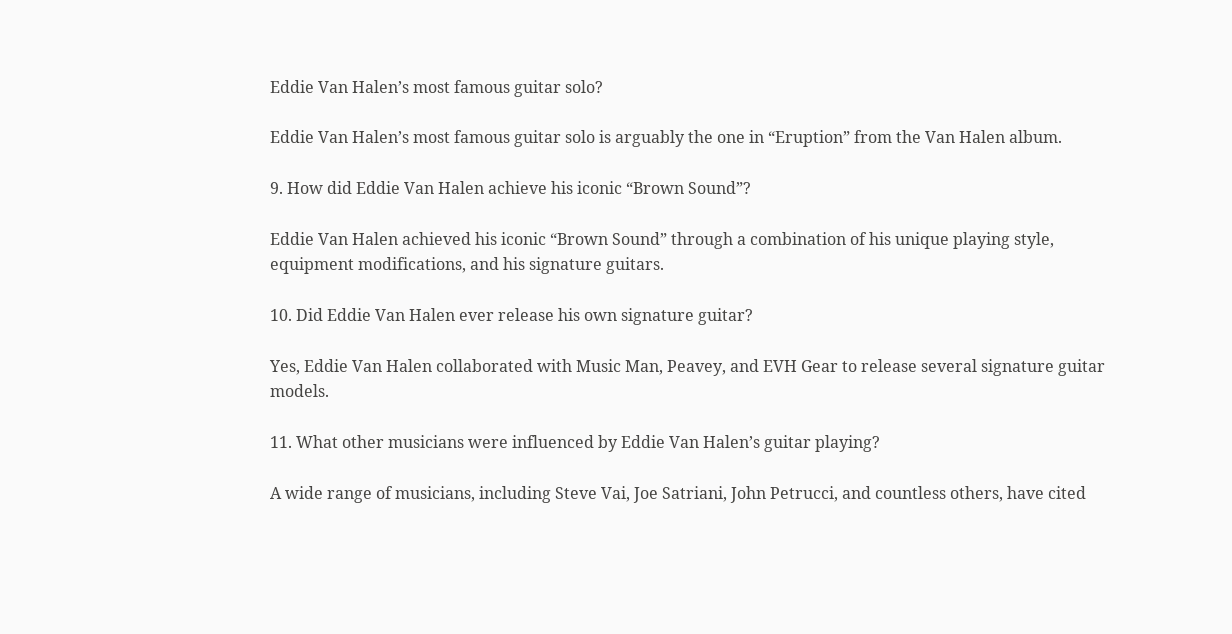Eddie Van Halen’s most famous guitar solo?

Eddie Van Halen’s most famous guitar solo is arguably the one in “Eruption” from the Van Halen album.

9. How did Eddie Van Halen achieve his iconic “Brown Sound”?

Eddie Van Halen achieved his iconic “Brown Sound” through a combination of his unique playing style, equipment modifications, and his signature guitars.

10. Did Eddie Van Halen ever release his own signature guitar?

Yes, Eddie Van Halen collaborated with Music Man, Peavey, and EVH Gear to release several signature guitar models.

11. What other musicians were influenced by Eddie Van Halen’s guitar playing?

A wide range of musicians, including Steve Vai, Joe Satriani, John Petrucci, and countless others, have cited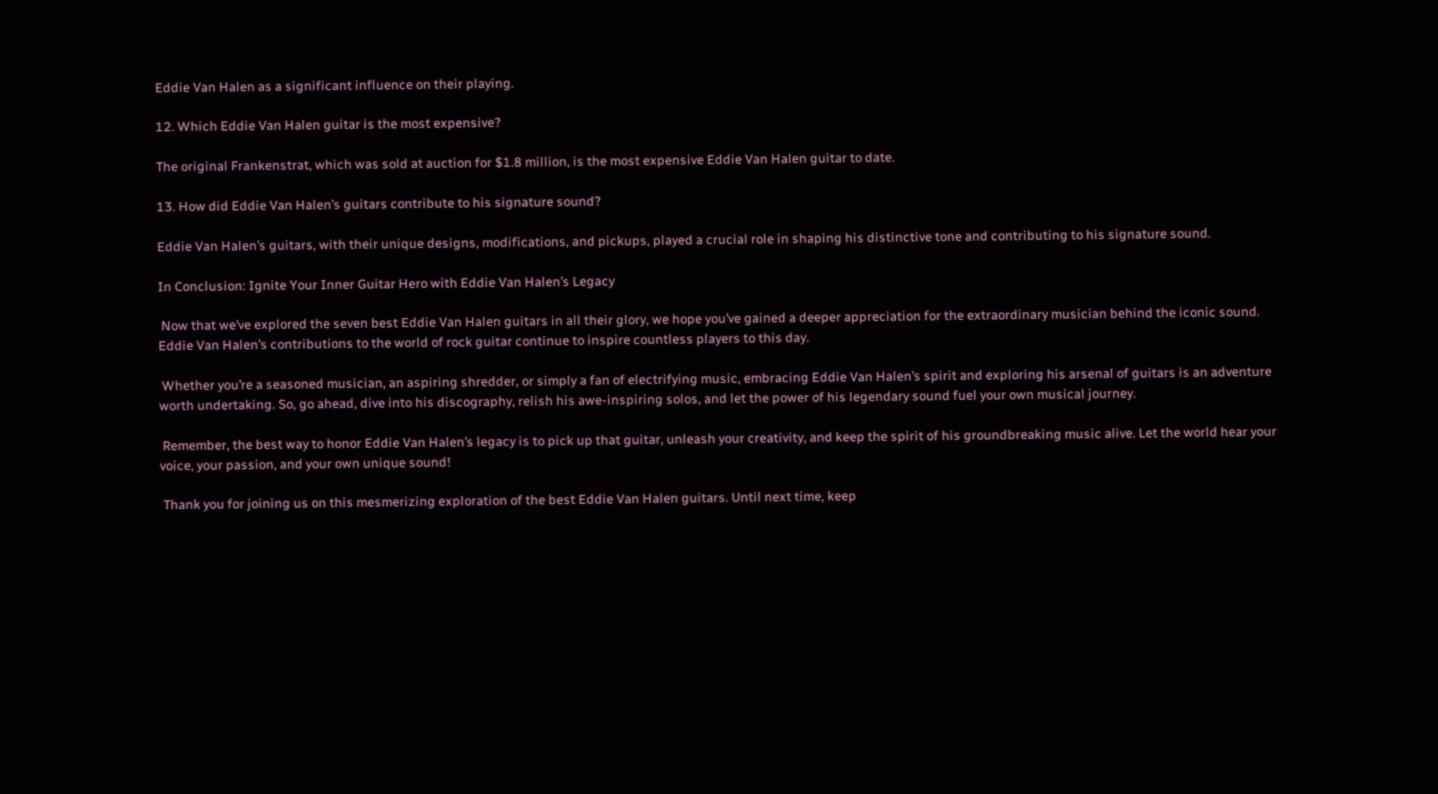Eddie Van Halen as a significant influence on their playing.

12. Which Eddie Van Halen guitar is the most expensive?

The original Frankenstrat, which was sold at auction for $1.8 million, is the most expensive Eddie Van Halen guitar to date.

13. How did Eddie Van Halen’s guitars contribute to his signature sound?

Eddie Van Halen’s guitars, with their unique designs, modifications, and pickups, played a crucial role in shaping his distinctive tone and contributing to his signature sound.

In Conclusion: Ignite Your Inner Guitar Hero with Eddie Van Halen’s Legacy

 Now that we’ve explored the seven best Eddie Van Halen guitars in all their glory, we hope you’ve gained a deeper appreciation for the extraordinary musician behind the iconic sound. Eddie Van Halen’s contributions to the world of rock guitar continue to inspire countless players to this day.

 Whether you’re a seasoned musician, an aspiring shredder, or simply a fan of electrifying music, embracing Eddie Van Halen’s spirit and exploring his arsenal of guitars is an adventure worth undertaking. So, go ahead, dive into his discography, relish his awe-inspiring solos, and let the power of his legendary sound fuel your own musical journey.

 Remember, the best way to honor Eddie Van Halen’s legacy is to pick up that guitar, unleash your creativity, and keep the spirit of his groundbreaking music alive. Let the world hear your voice, your passion, and your own unique sound!

 Thank you for joining us on this mesmerizing exploration of the best Eddie Van Halen guitars. Until next time, keep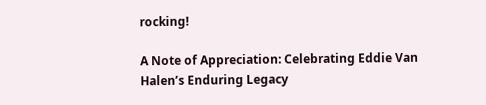rocking!

A Note of Appreciation: Celebrating Eddie Van Halen’s Enduring Legacy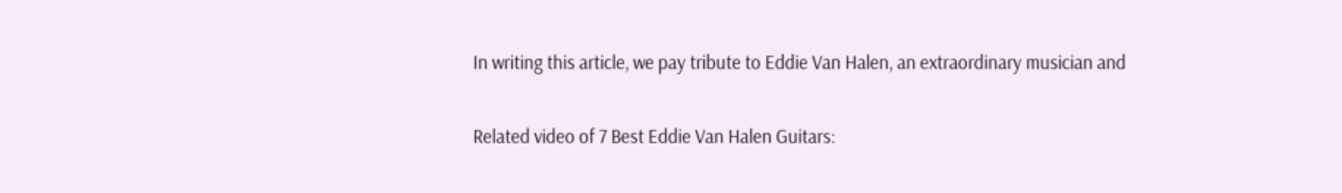In writing this article, we pay tribute to Eddie Van Halen, an extraordinary musician and

Related video of 7 Best Eddie Van Halen Guitars: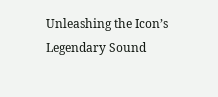Unleashing the Icon’s Legendary Sound